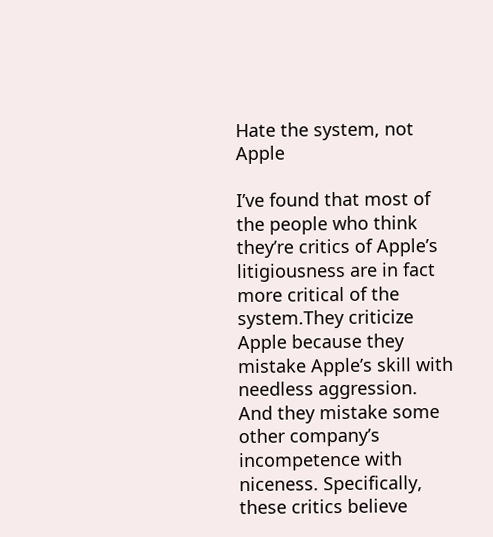Hate the system, not Apple

I’ve found that most of the people who think they’re critics of Apple’s litigiousness are in fact more critical of the system.They criticize Apple because they mistake Apple’s skill with needless aggression. And they mistake some other company’s incompetence with niceness. Specifically, these critics believe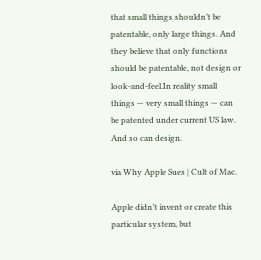that small things shouldn’t be patentable, only large things. And they believe that only functions should be patentable, not design or look-and-feel.In reality small things — very small things — can be patented under current US law. And so can design.

via Why Apple Sues | Cult of Mac.

Apple didn’t invent or create this particular system, but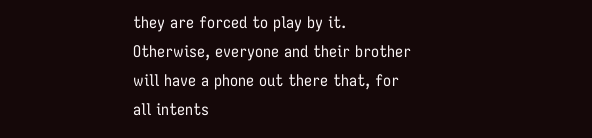they are forced to play by it. Otherwise, everyone and their brother will have a phone out there that, for all intents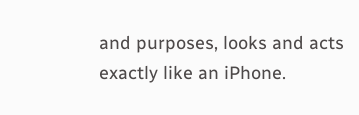and purposes, looks and acts exactly like an iPhone.